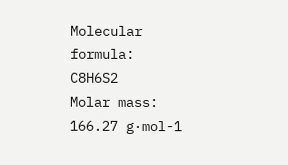Molecular formula: C8H6S2
Molar mass: 166.27 g·mol-1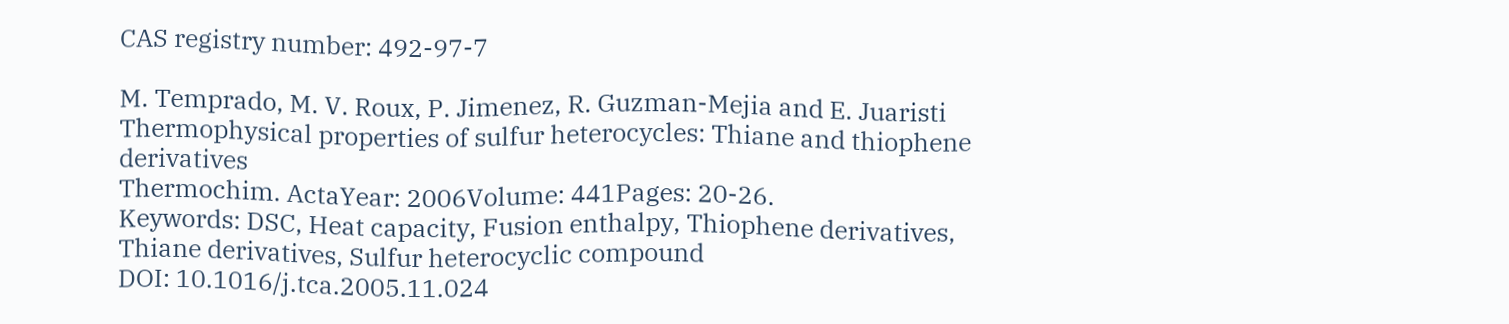CAS registry number: 492-97-7

M. Temprado, M. V. Roux, P. Jimenez, R. Guzman-Mejia and E. Juaristi
Thermophysical properties of sulfur heterocycles: Thiane and thiophene derivatives
Thermochim. ActaYear: 2006Volume: 441Pages: 20-26.
Keywords: DSC, Heat capacity, Fusion enthalpy, Thiophene derivatives, Thiane derivatives, Sulfur heterocyclic compound
DOI: 10.1016/j.tca.2005.11.024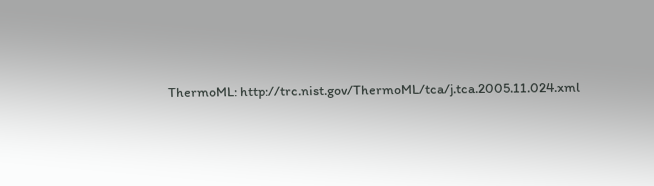ThermoML: http://trc.nist.gov/ThermoML/tca/j.tca.2005.11.024.xml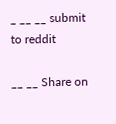_ __ __ submit to reddit

__ __ Share on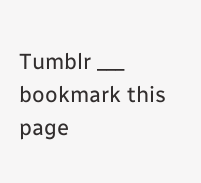Tumblr ___ bookmark this page